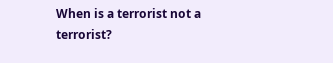When is a terrorist not a terrorist?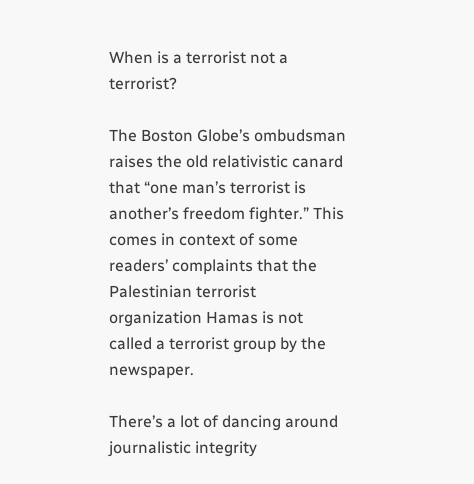When is a terrorist not a terrorist?

The Boston Globe’s ombudsman raises the old relativistic canard that “one man’s terrorist is another’s freedom fighter.” This comes in context of some readers’ complaints that the Palestinian terrorist organization Hamas is not called a terrorist group by the newspaper.

There’s a lot of dancing around journalistic integrity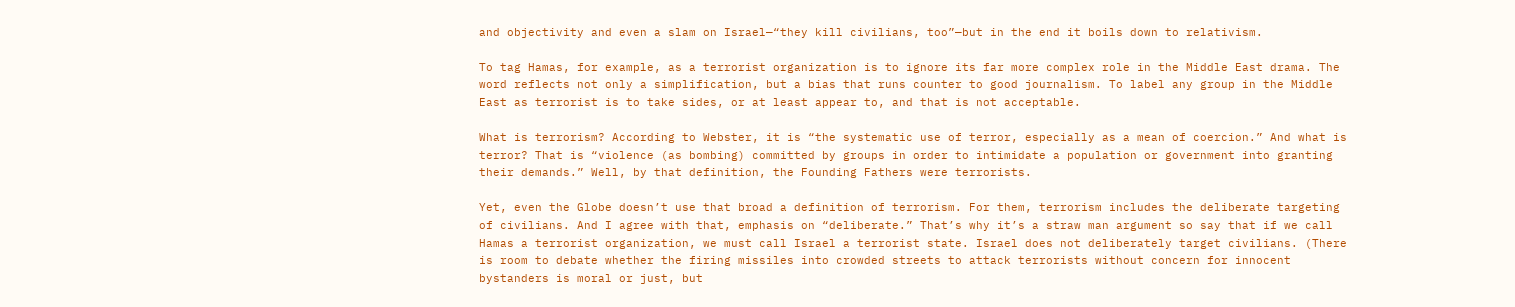and objectivity and even a slam on Israel—“they kill civilians, too”—but in the end it boils down to relativism.

To tag Hamas, for example, as a terrorist organization is to ignore its far more complex role in the Middle East drama. The word reflects not only a simplification, but a bias that runs counter to good journalism. To label any group in the Middle East as terrorist is to take sides, or at least appear to, and that is not acceptable.

What is terrorism? According to Webster, it is “the systematic use of terror, especially as a mean of coercion.” And what is terror? That is “violence (as bombing) committed by groups in order to intimidate a population or government into granting their demands.” Well, by that definition, the Founding Fathers were terrorists.

Yet, even the Globe doesn’t use that broad a definition of terrorism. For them, terrorism includes the deliberate targeting of civilians. And I agree with that, emphasis on “deliberate.” That’s why it’s a straw man argument so say that if we call Hamas a terrorist organization, we must call Israel a terrorist state. Israel does not deliberately target civilians. (There is room to debate whether the firing missiles into crowded streets to attack terrorists without concern for innocent bystanders is moral or just, but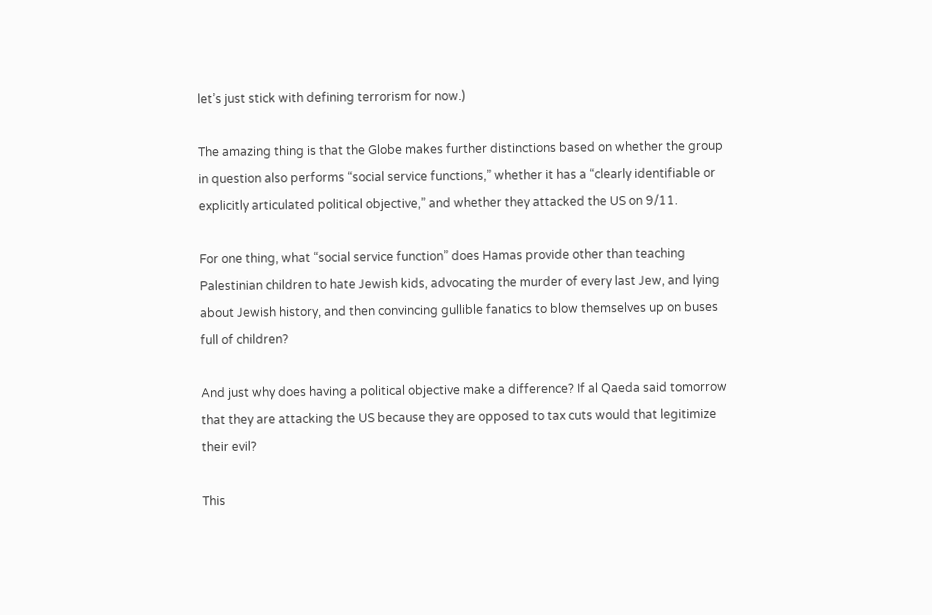let’s just stick with defining terrorism for now.)

The amazing thing is that the Globe makes further distinctions based on whether the group in question also performs “social service functions,” whether it has a “clearly identifiable or explicitly articulated political objective,” and whether they attacked the US on 9/11.

For one thing, what “social service function” does Hamas provide other than teaching Palestinian children to hate Jewish kids, advocating the murder of every last Jew, and lying about Jewish history, and then convincing gullible fanatics to blow themselves up on buses full of children?

And just why does having a political objective make a difference? If al Qaeda said tomorrow that they are attacking the US because they are opposed to tax cuts would that legitimize their evil?

This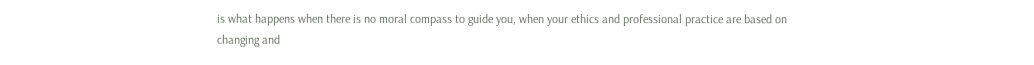is what happens when there is no moral compass to guide you, when your ethics and professional practice are based on changing and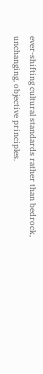ever-shifting cultural standards rather than bedrock, unchanging, objective principles.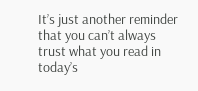It’s just another reminder that you can’t always trust what you read in today’s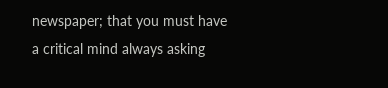newspaper; that you must have a critical mind always asking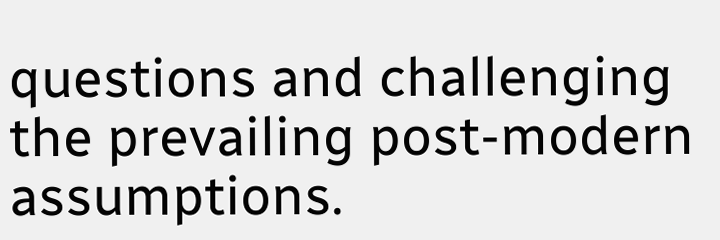questions and challenging the prevailing post-modern assumptions.